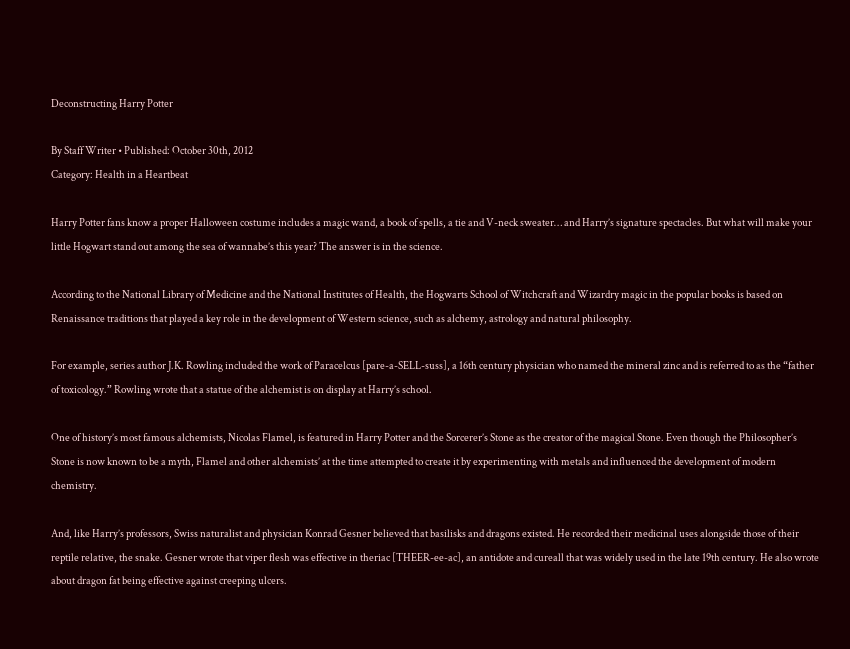Deconstructing Harry Potter

By Staff Writer • Published: October 30th, 2012
Category: Health in a Heartbeat

Harry Potter fans know a proper Halloween costume includes a magic wand, a book of spells, a tie and V-neck sweater… and Harry’s signature spectacles. But what will make your little Hogwart stand out among the sea of wannabe’s this year? The answer is in the science.

According to the National Library of Medicine and the National Institutes of Health, the Hogwarts School of Witchcraft and Wizardry magic in the popular books is based on Renaissance traditions that played a key role in the development of Western science, such as alchemy, astrology and natural philosophy.

For example, series author J.K. Rowling included the work of Paracelcus [pare-a-SELL-suss], a 16th century physician who named the mineral zinc and is referred to as the “father of toxicology.” Rowling wrote that a statue of the alchemist is on display at Harry’s school.

One of history’s most famous alchemists, Nicolas Flamel, is featured in Harry Potter and the Sorcerer’s Stone as the creator of the magical Stone. Even though the Philosopher’s Stone is now known to be a myth, Flamel and other alchemists’ at the time attempted to create it by experimenting with metals and influenced the development of modern chemistry.

And, like Harry’s professors, Swiss naturalist and physician Konrad Gesner believed that basilisks and dragons existed. He recorded their medicinal uses alongside those of their reptile relative, the snake. Gesner wrote that viper flesh was effective in theriac [THEER-ee-ac], an antidote and cureall that was widely used in the late 19th century. He also wrote about dragon fat being effective against creeping ulcers.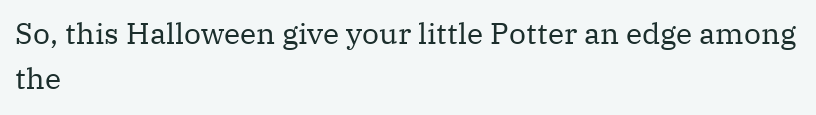So, this Halloween give your little Potter an edge among the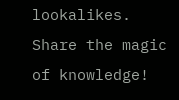lookalikes. Share the magic of knowledge!